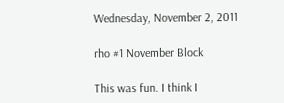Wednesday, November 2, 2011

rho #1 November Block

This was fun. I think I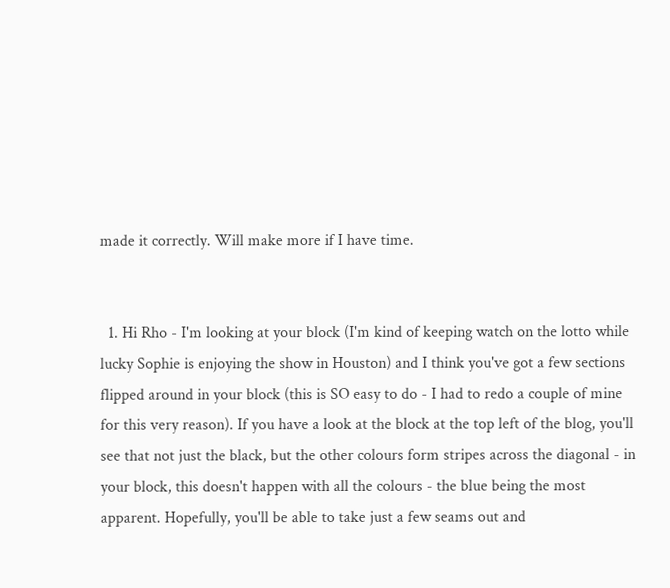made it correctly. Will make more if I have time.


  1. Hi Rho - I'm looking at your block (I'm kind of keeping watch on the lotto while lucky Sophie is enjoying the show in Houston) and I think you've got a few sections flipped around in your block (this is SO easy to do - I had to redo a couple of mine for this very reason). If you have a look at the block at the top left of the blog, you'll see that not just the black, but the other colours form stripes across the diagonal - in your block, this doesn't happen with all the colours - the blue being the most apparent. Hopefully, you'll be able to take just a few seams out and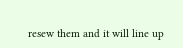resew them and it will line up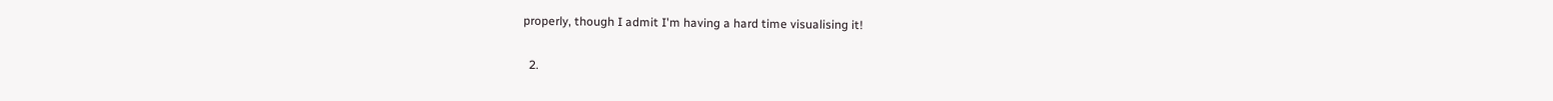properly, though I admit I'm having a hard time visualising it!

  2.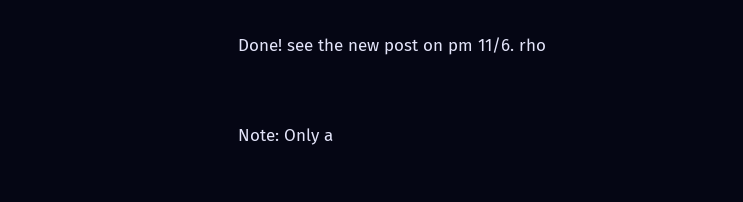Done! see the new post on pm 11/6. rho


Note: Only a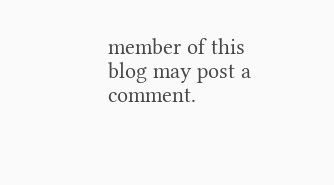member of this blog may post a comment.